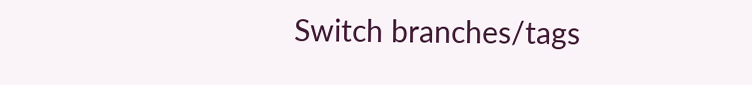Switch branches/tags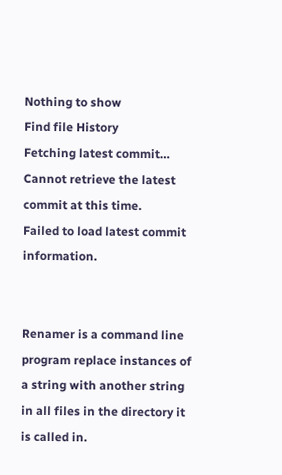Nothing to show
Find file History
Fetching latest commit…
Cannot retrieve the latest commit at this time.
Failed to load latest commit information.


Renamer is a command line program replace instances of a string with another string in all files in the directory it is called in.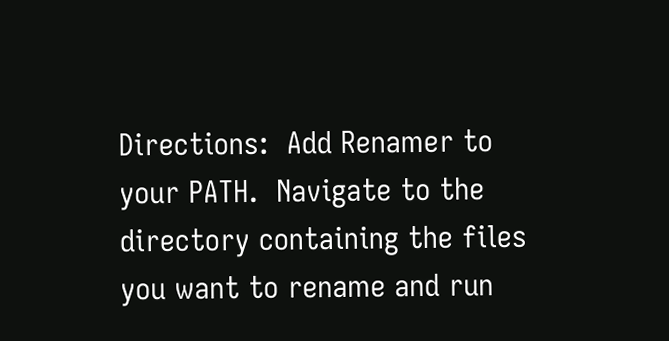Directions:  Add Renamer to your PATH.  Navigate to the directory containing the files you want to rename and run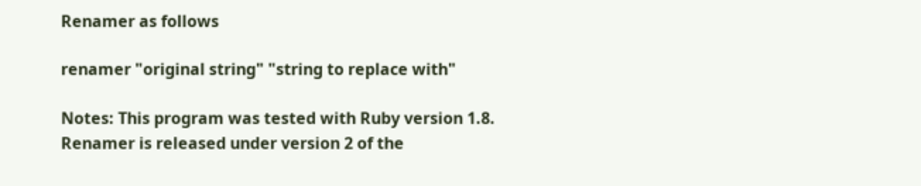Renamer as follows

renamer "original string" "string to replace with"

Notes: This program was tested with Ruby version 1.8.  Renamer is released under version 2 of the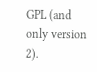GPL (and only version 2).